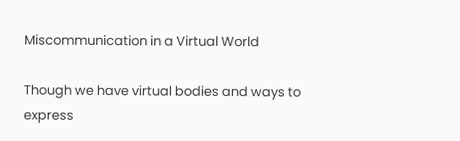Miscommunication in a Virtual World

Though we have virtual bodies and ways to express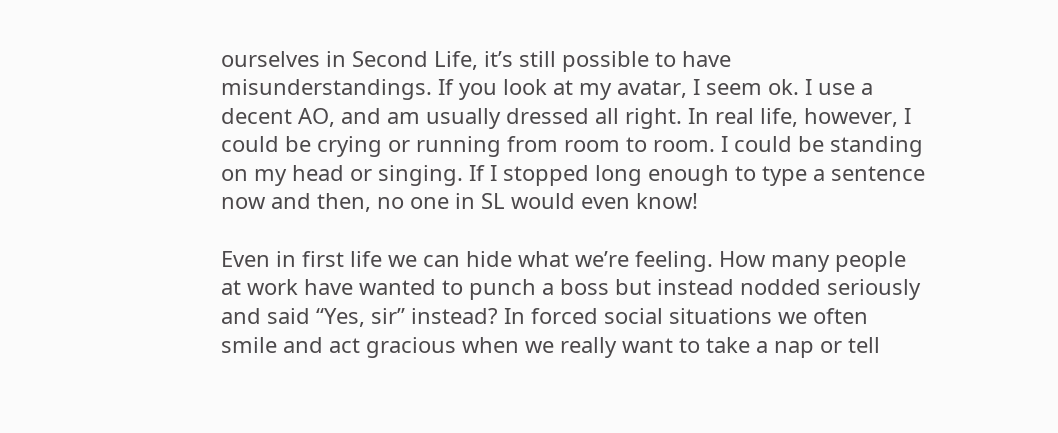ourselves in Second Life, it’s still possible to have misunderstandings. If you look at my avatar, I seem ok. I use a decent AO, and am usually dressed all right. In real life, however, I could be crying or running from room to room. I could be standing on my head or singing. If I stopped long enough to type a sentence now and then, no one in SL would even know!

Even in first life we can hide what we’re feeling. How many people at work have wanted to punch a boss but instead nodded seriously and said “Yes, sir” instead? In forced social situations we often smile and act gracious when we really want to take a nap or tell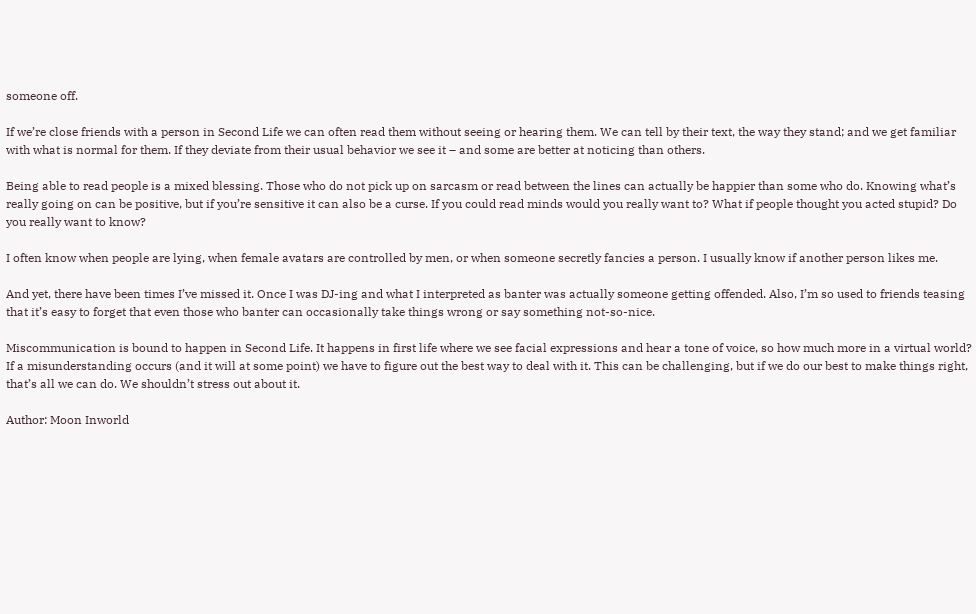someone off.

If we’re close friends with a person in Second Life we can often read them without seeing or hearing them. We can tell by their text, the way they stand; and we get familiar with what is normal for them. If they deviate from their usual behavior we see it – and some are better at noticing than others.

Being able to read people is a mixed blessing. Those who do not pick up on sarcasm or read between the lines can actually be happier than some who do. Knowing what’s really going on can be positive, but if you’re sensitive it can also be a curse. If you could read minds would you really want to? What if people thought you acted stupid? Do you really want to know?

I often know when people are lying, when female avatars are controlled by men, or when someone secretly fancies a person. I usually know if another person likes me.

And yet, there have been times I’ve missed it. Once I was DJ-ing and what I interpreted as banter was actually someone getting offended. Also, I’m so used to friends teasing that it’s easy to forget that even those who banter can occasionally take things wrong or say something not-so-nice.

Miscommunication is bound to happen in Second Life. It happens in first life where we see facial expressions and hear a tone of voice, so how much more in a virtual world? If a misunderstanding occurs (and it will at some point) we have to figure out the best way to deal with it. This can be challenging, but if we do our best to make things right, that’s all we can do. We shouldn’t stress out about it.

Author: Moon Inworld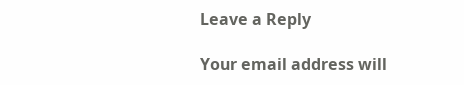Leave a Reply

Your email address will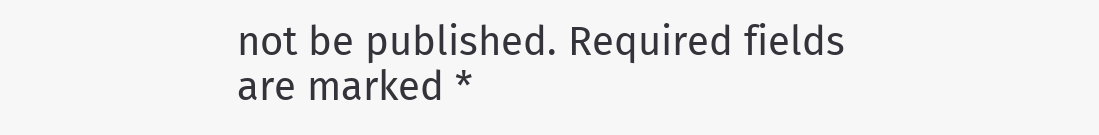not be published. Required fields are marked *